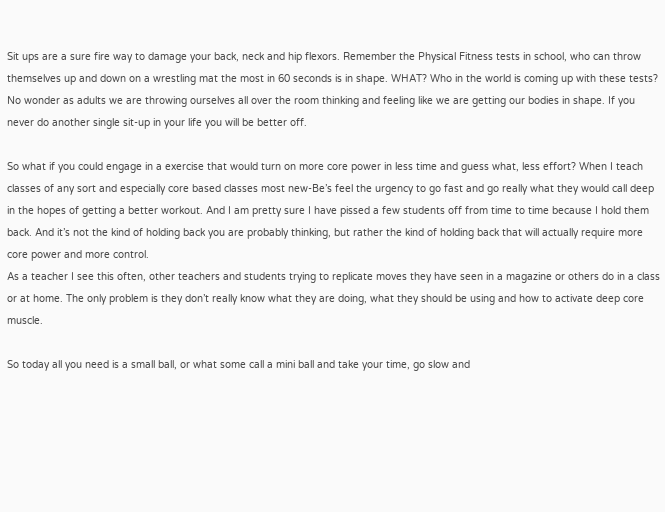Sit ups are a sure fire way to damage your back, neck and hip flexors. Remember the Physical Fitness tests in school, who can throw themselves up and down on a wrestling mat the most in 60 seconds is in shape. WHAT? Who in the world is coming up with these tests? No wonder as adults we are throwing ourselves all over the room thinking and feeling like we are getting our bodies in shape. If you never do another single sit-up in your life you will be better off.

So what if you could engage in a exercise that would turn on more core power in less time and guess what, less effort? When I teach classes of any sort and especially core based classes most new-Be’s feel the urgency to go fast and go really what they would call deep in the hopes of getting a better workout. And I am pretty sure I have pissed a few students off from time to time because I hold them back. And it’s not the kind of holding back you are probably thinking, but rather the kind of holding back that will actually require more core power and more control.
As a teacher I see this often, other teachers and students trying to replicate moves they have seen in a magazine or others do in a class or at home. The only problem is they don’t really know what they are doing, what they should be using and how to activate deep core muscle.

So today all you need is a small ball, or what some call a mini ball and take your time, go slow and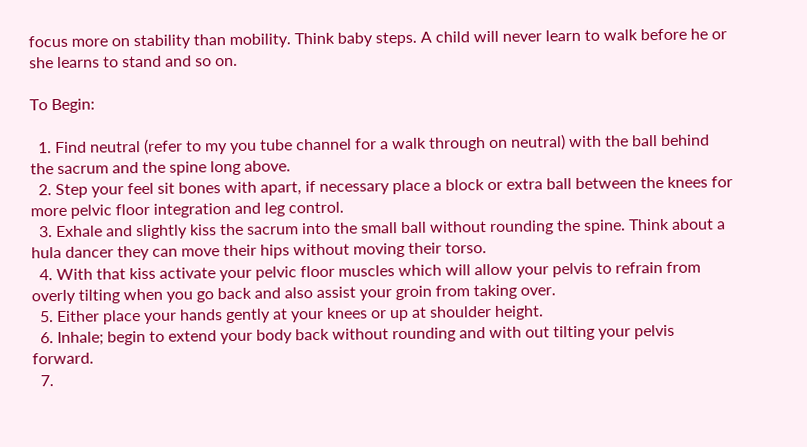focus more on stability than mobility. Think baby steps. A child will never learn to walk before he or she learns to stand and so on.

To Begin:

  1. Find neutral (refer to my you tube channel for a walk through on neutral) with the ball behind the sacrum and the spine long above.
  2. Step your feel sit bones with apart, if necessary place a block or extra ball between the knees for more pelvic floor integration and leg control.
  3. Exhale and slightly kiss the sacrum into the small ball without rounding the spine. Think about a hula dancer they can move their hips without moving their torso.
  4. With that kiss activate your pelvic floor muscles which will allow your pelvis to refrain from overly tilting when you go back and also assist your groin from taking over.
  5. Either place your hands gently at your knees or up at shoulder height.
  6. Inhale; begin to extend your body back without rounding and with out tilting your pelvis forward.
  7.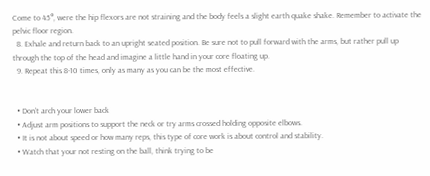Come to 45°, were the hip flexors are not straining and the body feels a slight earth quake shake. Remember to activate the pelvic floor region.
  8. Exhale and return back to an upright seated position. Be sure not to pull forward with the arms, but rather pull up through the top of the head and imagine a little hand in your core floating up.
  9. Repeat this 8-10 times, only as many as you can be the most effective.


  • Don’t arch your lower back
  • Adjust arm positions to support the neck or try arms crossed holding opposite elbows.
  • It is not about speed or how many reps, this type of core work is about control and stability.
  • Watch that your not resting on the ball, think trying to be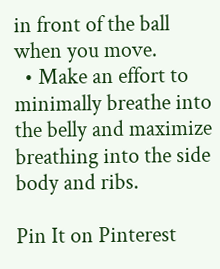in front of the ball when you move.
  • Make an effort to minimally breathe into the belly and maximize breathing into the side body and ribs.

Pin It on Pinterest